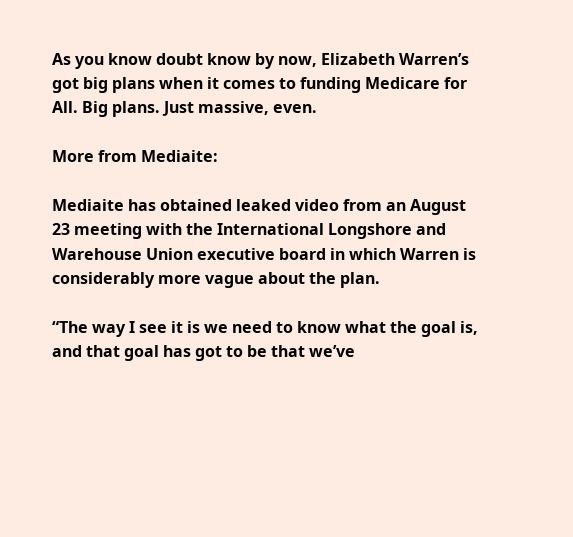As you know doubt know by now, Elizabeth Warren’s got big plans when it comes to funding Medicare for All. Big plans. Just massive, even.

More from Mediaite:

Mediaite has obtained leaked video from an August 23 meeting with the International Longshore and Warehouse Union executive board in which Warren is considerably more vague about the plan.

“The way I see it is we need to know what the goal is, and that goal has got to be that we’ve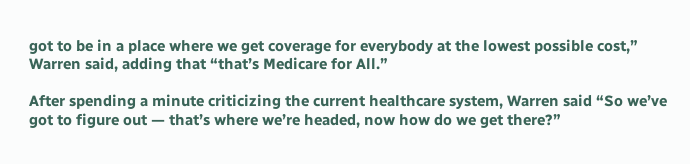got to be in a place where we get coverage for everybody at the lowest possible cost,” Warren said, adding that “that’s Medicare for All.”

After spending a minute criticizing the current healthcare system, Warren said “So we’ve got to figure out — that’s where we’re headed, now how do we get there?”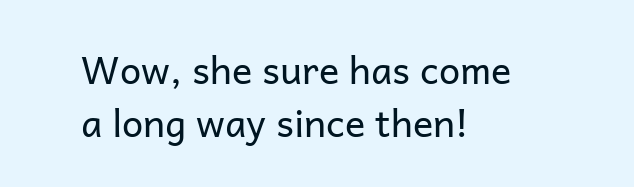Wow, she sure has come a long way since then!